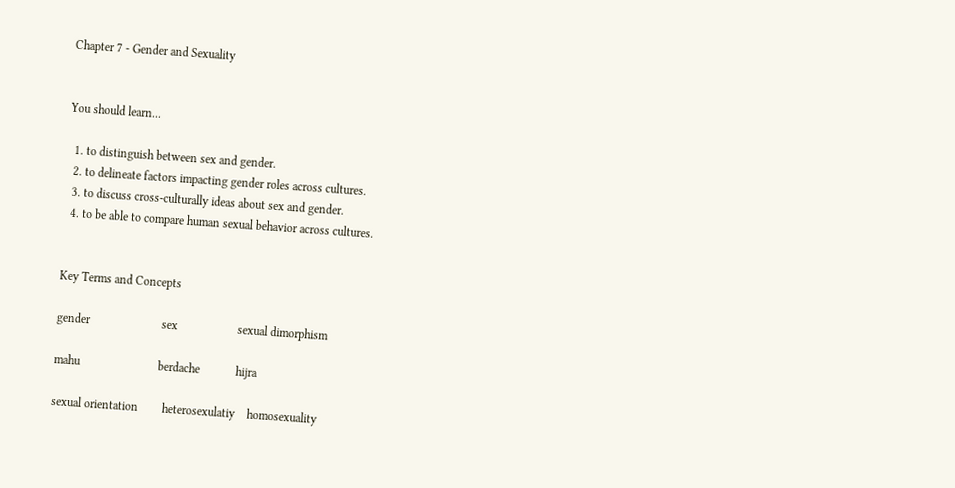Chapter 7 - Gender and Sexuality


You should learn...

  1. to distinguish between sex and gender.
  2. to delineate factors impacting gender roles across cultures.
  3. to discuss cross-culturally ideas about sex and gender.
  4. to be able to compare human sexual behavior across cultures.


Key Terms and Concepts

gender                        sex                    sexual dimorphism

mahu                          berdache            hijra

sexual orientation        heterosexulatiy    homosexuality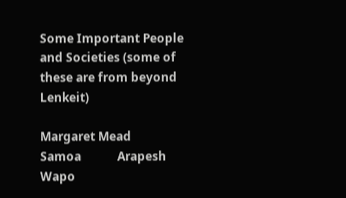Some Important People and Societies (some of these are from beyond Lenkeit)

Margaret Mead                Samoa            Arapesh            Wapo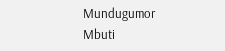Mundugumor                    Mbuti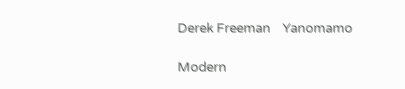Derek Freeman    Yanomamo

Modern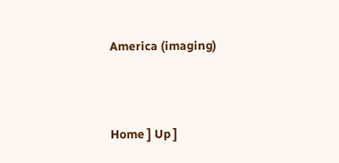America (imaging)



Home ] Up ]